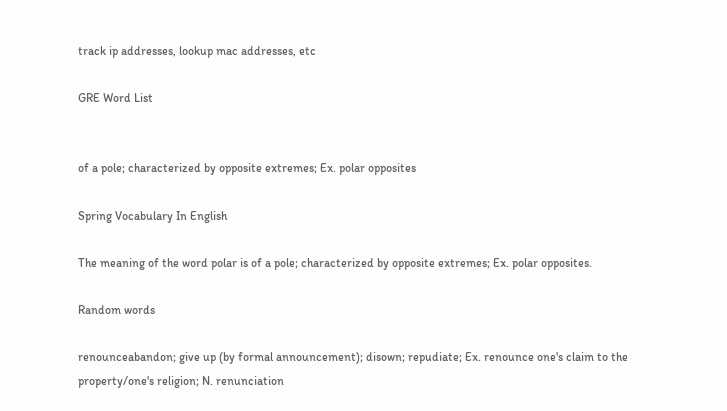track ip addresses, lookup mac addresses, etc

GRE Word List


of a pole; characterized by opposite extremes; Ex. polar opposites

Spring Vocabulary In English

The meaning of the word polar is of a pole; characterized by opposite extremes; Ex. polar opposites.

Random words

renounceabandon; give up (by formal announcement); disown; repudiate; Ex. renounce one's claim to the property/one's religion; N. renunciation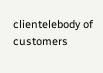clientelebody of customers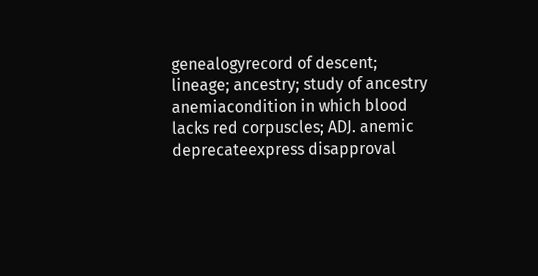genealogyrecord of descent; lineage; ancestry; study of ancestry
anemiacondition in which blood lacks red corpuscles; ADJ. anemic
deprecateexpress disapproval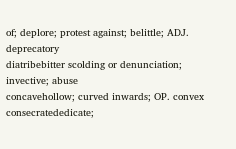of; deplore; protest against; belittle; ADJ. deprecatory
diatribebitter scolding or denunciation; invective; abuse
concavehollow; curved inwards; OP. convex
consecratededicate;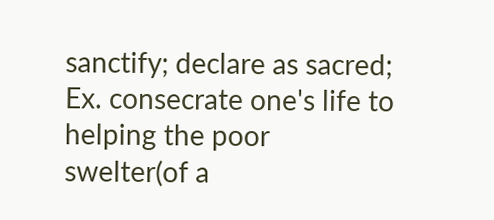sanctify; declare as sacred; Ex. consecrate one's life to helping the poor
swelter(of a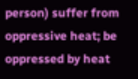person) suffer from oppressive heat; be oppressed by heat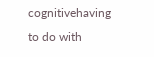cognitivehaving to do with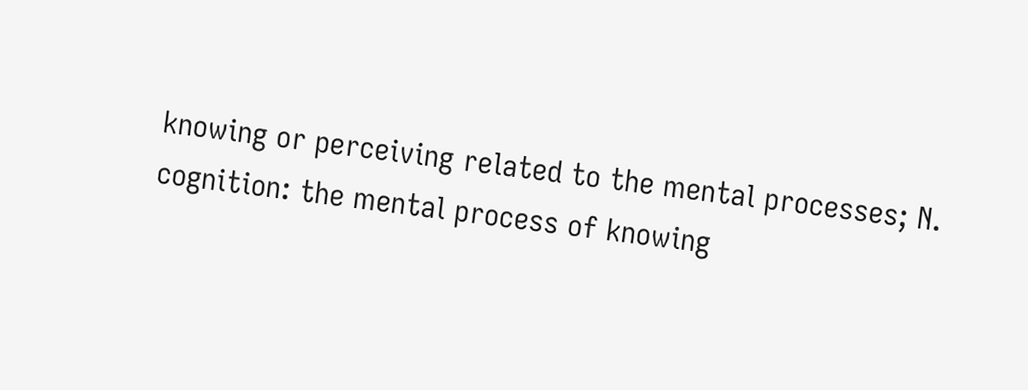knowing or perceiving related to the mental processes; N. cognition: the mental process of knowing